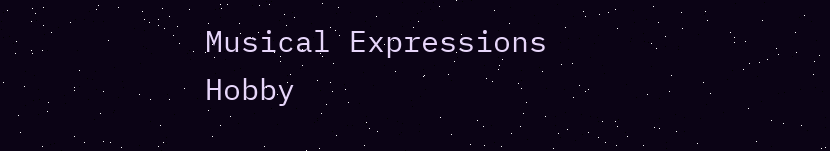Musical Expressions Hobby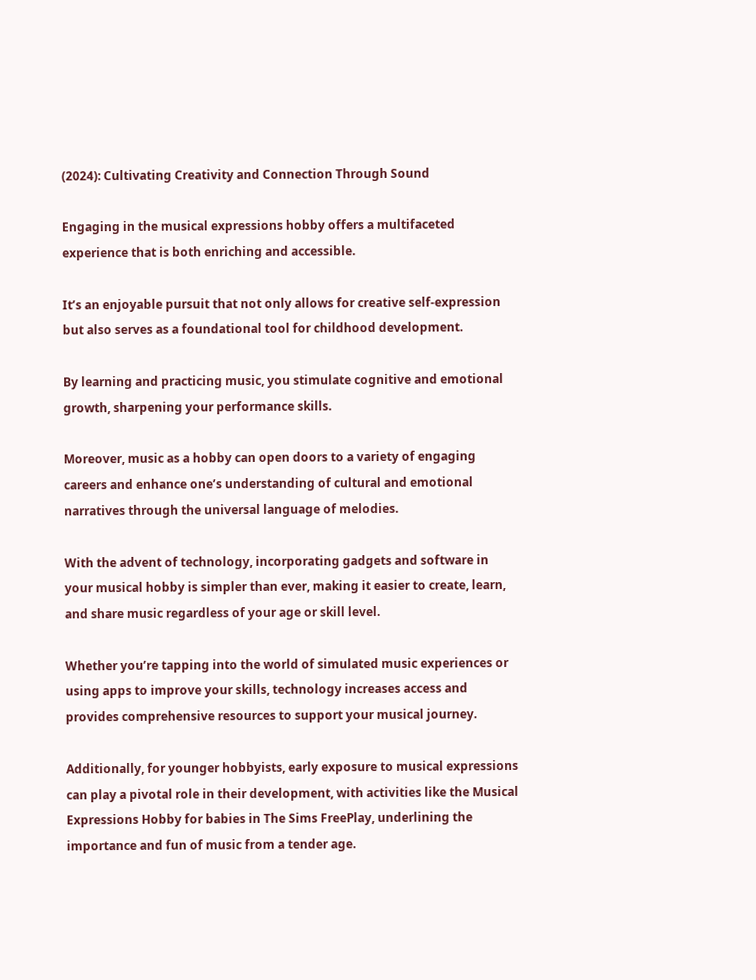(2024): Cultivating Creativity and Connection Through Sound

Engaging in the musical expressions hobby offers a multifaceted experience that is both enriching and accessible.

It’s an enjoyable pursuit that not only allows for creative self-expression but also serves as a foundational tool for childhood development.

By learning and practicing music, you stimulate cognitive and emotional growth, sharpening your performance skills.

Moreover, music as a hobby can open doors to a variety of engaging careers and enhance one’s understanding of cultural and emotional narratives through the universal language of melodies.

With the advent of technology, incorporating gadgets and software in your musical hobby is simpler than ever, making it easier to create, learn, and share music regardless of your age or skill level.

Whether you’re tapping into the world of simulated music experiences or using apps to improve your skills, technology increases access and provides comprehensive resources to support your musical journey.

Additionally, for younger hobbyists, early exposure to musical expressions can play a pivotal role in their development, with activities like the Musical Expressions Hobby for babies in The Sims FreePlay, underlining the importance and fun of music from a tender age.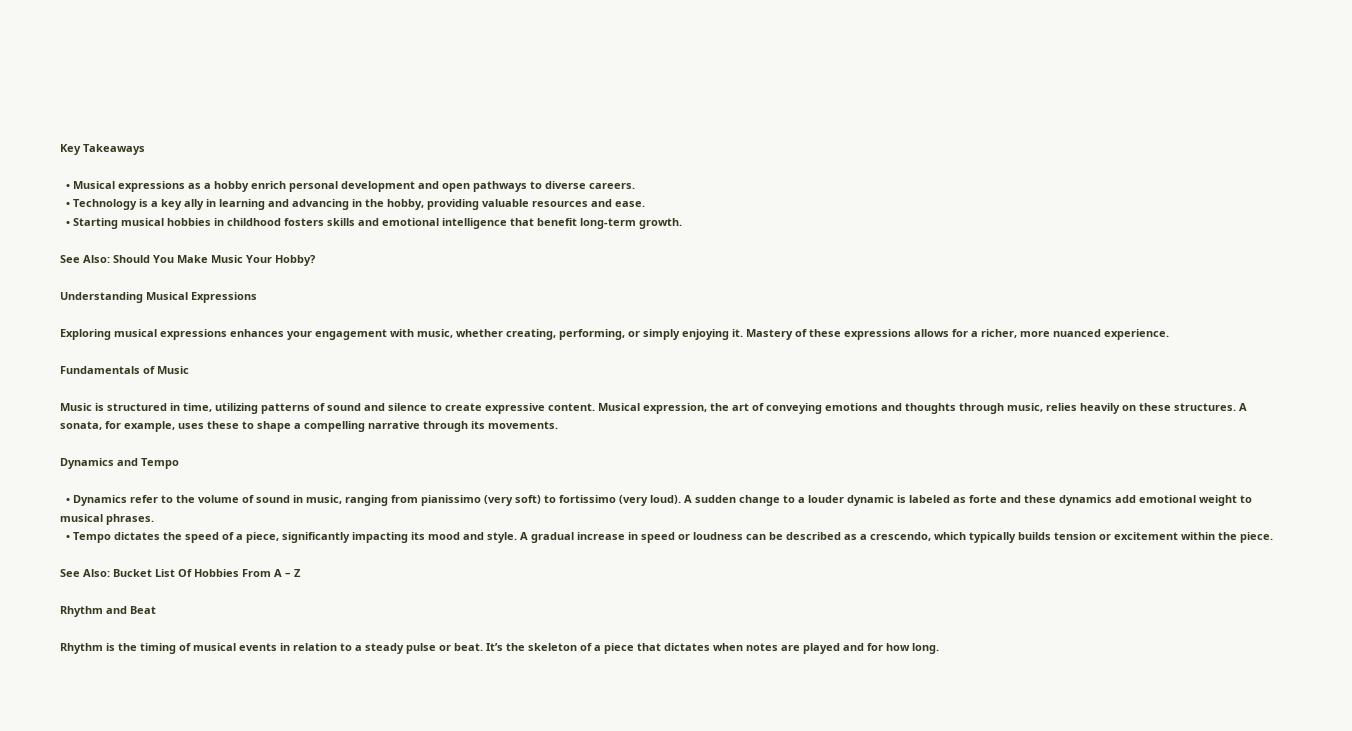Key Takeaways

  • Musical expressions as a hobby enrich personal development and open pathways to diverse careers.
  • Technology is a key ally in learning and advancing in the hobby, providing valuable resources and ease.
  • Starting musical hobbies in childhood fosters skills and emotional intelligence that benefit long-term growth.

See Also: Should You Make Music Your Hobby?

Understanding Musical Expressions

Exploring musical expressions enhances your engagement with music, whether creating, performing, or simply enjoying it. Mastery of these expressions allows for a richer, more nuanced experience.

Fundamentals of Music

Music is structured in time, utilizing patterns of sound and silence to create expressive content. Musical expression, the art of conveying emotions and thoughts through music, relies heavily on these structures. A sonata, for example, uses these to shape a compelling narrative through its movements.

Dynamics and Tempo

  • Dynamics refer to the volume of sound in music, ranging from pianissimo (very soft) to fortissimo (very loud). A sudden change to a louder dynamic is labeled as forte and these dynamics add emotional weight to musical phrases.
  • Tempo dictates the speed of a piece, significantly impacting its mood and style. A gradual increase in speed or loudness can be described as a crescendo, which typically builds tension or excitement within the piece.

See Also: Bucket List Of Hobbies From A – Z

Rhythm and Beat

Rhythm is the timing of musical events in relation to a steady pulse or beat. It’s the skeleton of a piece that dictates when notes are played and for how long.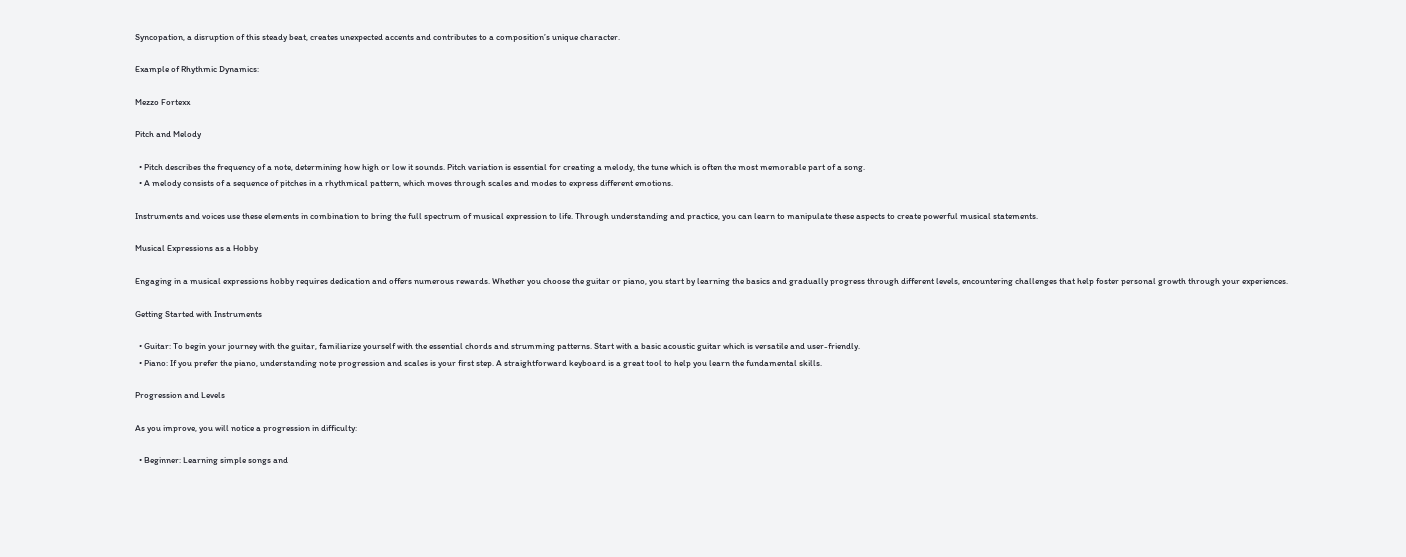Syncopation, a disruption of this steady beat, creates unexpected accents and contributes to a composition’s unique character.

Example of Rhythmic Dynamics:

Mezzo Fortexx

Pitch and Melody

  • Pitch describes the frequency of a note, determining how high or low it sounds. Pitch variation is essential for creating a melody, the tune which is often the most memorable part of a song.
  • A melody consists of a sequence of pitches in a rhythmical pattern, which moves through scales and modes to express different emotions.

Instruments and voices use these elements in combination to bring the full spectrum of musical expression to life. Through understanding and practice, you can learn to manipulate these aspects to create powerful musical statements.

Musical Expressions as a Hobby

Engaging in a musical expressions hobby requires dedication and offers numerous rewards. Whether you choose the guitar or piano, you start by learning the basics and gradually progress through different levels, encountering challenges that help foster personal growth through your experiences.

Getting Started with Instruments

  • Guitar: To begin your journey with the guitar, familiarize yourself with the essential chords and strumming patterns. Start with a basic acoustic guitar which is versatile and user-friendly.
  • Piano: If you prefer the piano, understanding note progression and scales is your first step. A straightforward keyboard is a great tool to help you learn the fundamental skills.

Progression and Levels

As you improve, you will notice a progression in difficulty:

  • Beginner: Learning simple songs and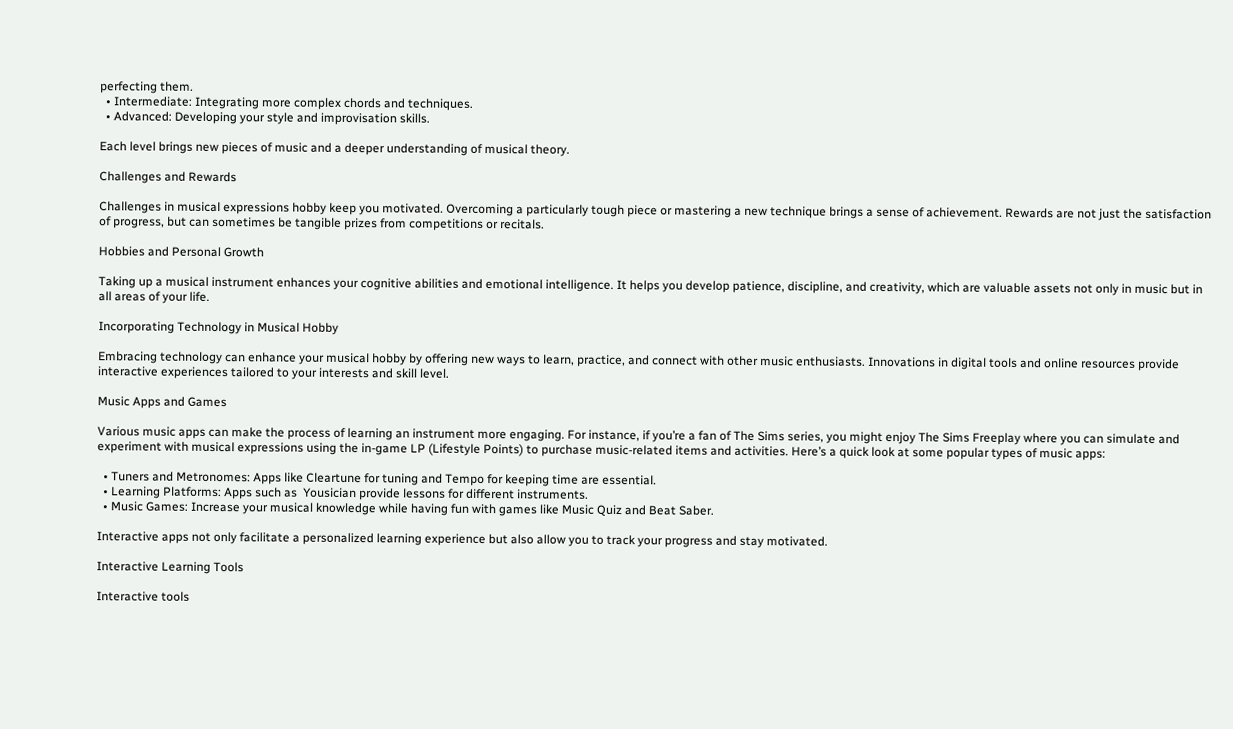perfecting them.
  • Intermediate: Integrating more complex chords and techniques.
  • Advanced: Developing your style and improvisation skills.

Each level brings new pieces of music and a deeper understanding of musical theory.

Challenges and Rewards

Challenges in musical expressions hobby keep you motivated. Overcoming a particularly tough piece or mastering a new technique brings a sense of achievement. Rewards are not just the satisfaction of progress, but can sometimes be tangible prizes from competitions or recitals.

Hobbies and Personal Growth

Taking up a musical instrument enhances your cognitive abilities and emotional intelligence. It helps you develop patience, discipline, and creativity, which are valuable assets not only in music but in all areas of your life.

Incorporating Technology in Musical Hobby

Embracing technology can enhance your musical hobby by offering new ways to learn, practice, and connect with other music enthusiasts. Innovations in digital tools and online resources provide interactive experiences tailored to your interests and skill level.

Music Apps and Games

Various music apps can make the process of learning an instrument more engaging. For instance, if you’re a fan of The Sims series, you might enjoy The Sims Freeplay where you can simulate and experiment with musical expressions using the in-game LP (Lifestyle Points) to purchase music-related items and activities. Here’s a quick look at some popular types of music apps:

  • Tuners and Metronomes: Apps like Cleartune for tuning and Tempo for keeping time are essential.
  • Learning Platforms: Apps such as  Yousician provide lessons for different instruments.
  • Music Games: Increase your musical knowledge while having fun with games like Music Quiz and Beat Saber.

Interactive apps not only facilitate a personalized learning experience but also allow you to track your progress and stay motivated.

Interactive Learning Tools

Interactive tools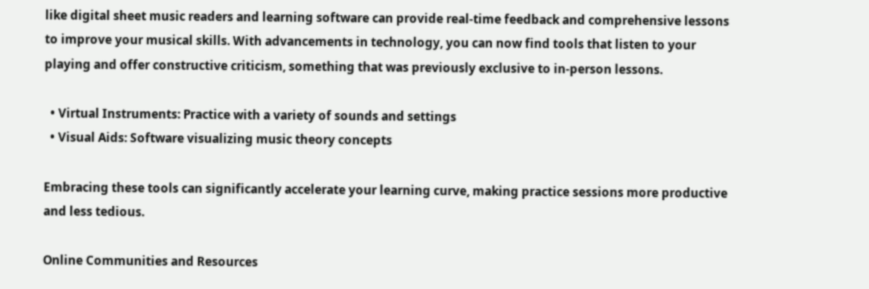like digital sheet music readers and learning software can provide real-time feedback and comprehensive lessons to improve your musical skills. With advancements in technology, you can now find tools that listen to your playing and offer constructive criticism, something that was previously exclusive to in-person lessons.

  • Virtual Instruments: Practice with a variety of sounds and settings
  • Visual Aids: Software visualizing music theory concepts

Embracing these tools can significantly accelerate your learning curve, making practice sessions more productive and less tedious.

Online Communities and Resources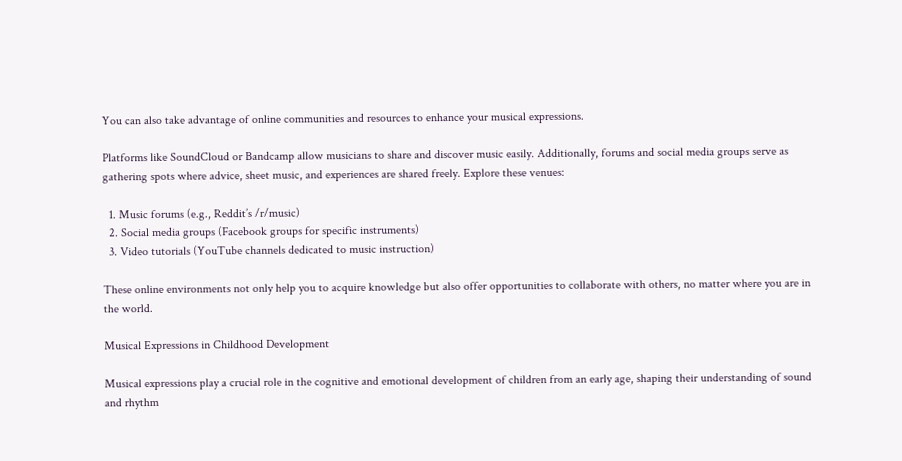You can also take advantage of online communities and resources to enhance your musical expressions.

Platforms like SoundCloud or Bandcamp allow musicians to share and discover music easily. Additionally, forums and social media groups serve as gathering spots where advice, sheet music, and experiences are shared freely. Explore these venues:

  1. Music forums (e.g., Reddit’s /r/music)
  2. Social media groups (Facebook groups for specific instruments)
  3. Video tutorials (YouTube channels dedicated to music instruction)

These online environments not only help you to acquire knowledge but also offer opportunities to collaborate with others, no matter where you are in the world.

Musical Expressions in Childhood Development

Musical expressions play a crucial role in the cognitive and emotional development of children from an early age, shaping their understanding of sound and rhythm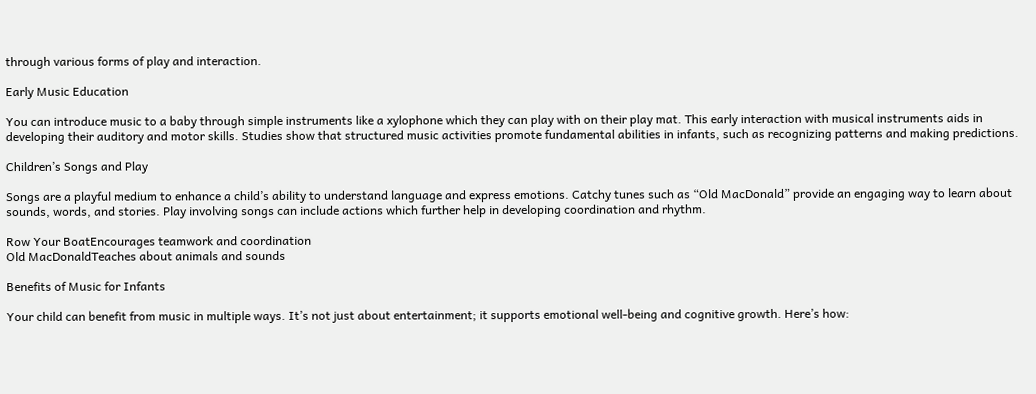through various forms of play and interaction.

Early Music Education

You can introduce music to a baby through simple instruments like a xylophone which they can play with on their play mat. This early interaction with musical instruments aids in developing their auditory and motor skills. Studies show that structured music activities promote fundamental abilities in infants, such as recognizing patterns and making predictions.

Children’s Songs and Play

Songs are a playful medium to enhance a child’s ability to understand language and express emotions. Catchy tunes such as “Old MacDonald” provide an engaging way to learn about sounds, words, and stories. Play involving songs can include actions which further help in developing coordination and rhythm.

Row Your BoatEncourages teamwork and coordination
Old MacDonaldTeaches about animals and sounds

Benefits of Music for Infants

Your child can benefit from music in multiple ways. It’s not just about entertainment; it supports emotional well-being and cognitive growth. Here’s how: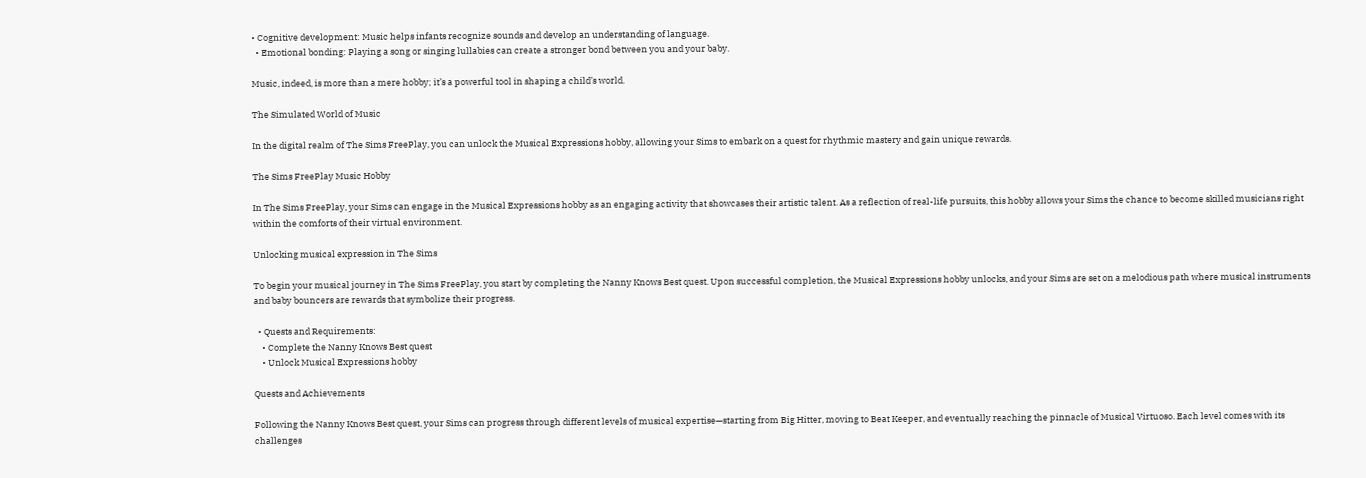• Cognitive development: Music helps infants recognize sounds and develop an understanding of language.
  • Emotional bonding: Playing a song or singing lullabies can create a stronger bond between you and your baby.

Music, indeed, is more than a mere hobby; it’s a powerful tool in shaping a child’s world.

The Simulated World of Music

In the digital realm of The Sims FreePlay, you can unlock the Musical Expressions hobby, allowing your Sims to embark on a quest for rhythmic mastery and gain unique rewards.

The Sims FreePlay Music Hobby

In The Sims FreePlay, your Sims can engage in the Musical Expressions hobby as an engaging activity that showcases their artistic talent. As a reflection of real-life pursuits, this hobby allows your Sims the chance to become skilled musicians right within the comforts of their virtual environment.

Unlocking musical expression in The Sims

To begin your musical journey in The Sims FreePlay, you start by completing the Nanny Knows Best quest. Upon successful completion, the Musical Expressions hobby unlocks, and your Sims are set on a melodious path where musical instruments and baby bouncers are rewards that symbolize their progress.

  • Quests and Requirements:
    • Complete the Nanny Knows Best quest
    • Unlock Musical Expressions hobby

Quests and Achievements

Following the Nanny Knows Best quest, your Sims can progress through different levels of musical expertise—starting from Big Hitter, moving to Beat Keeper, and eventually reaching the pinnacle of Musical Virtuoso. Each level comes with its challenges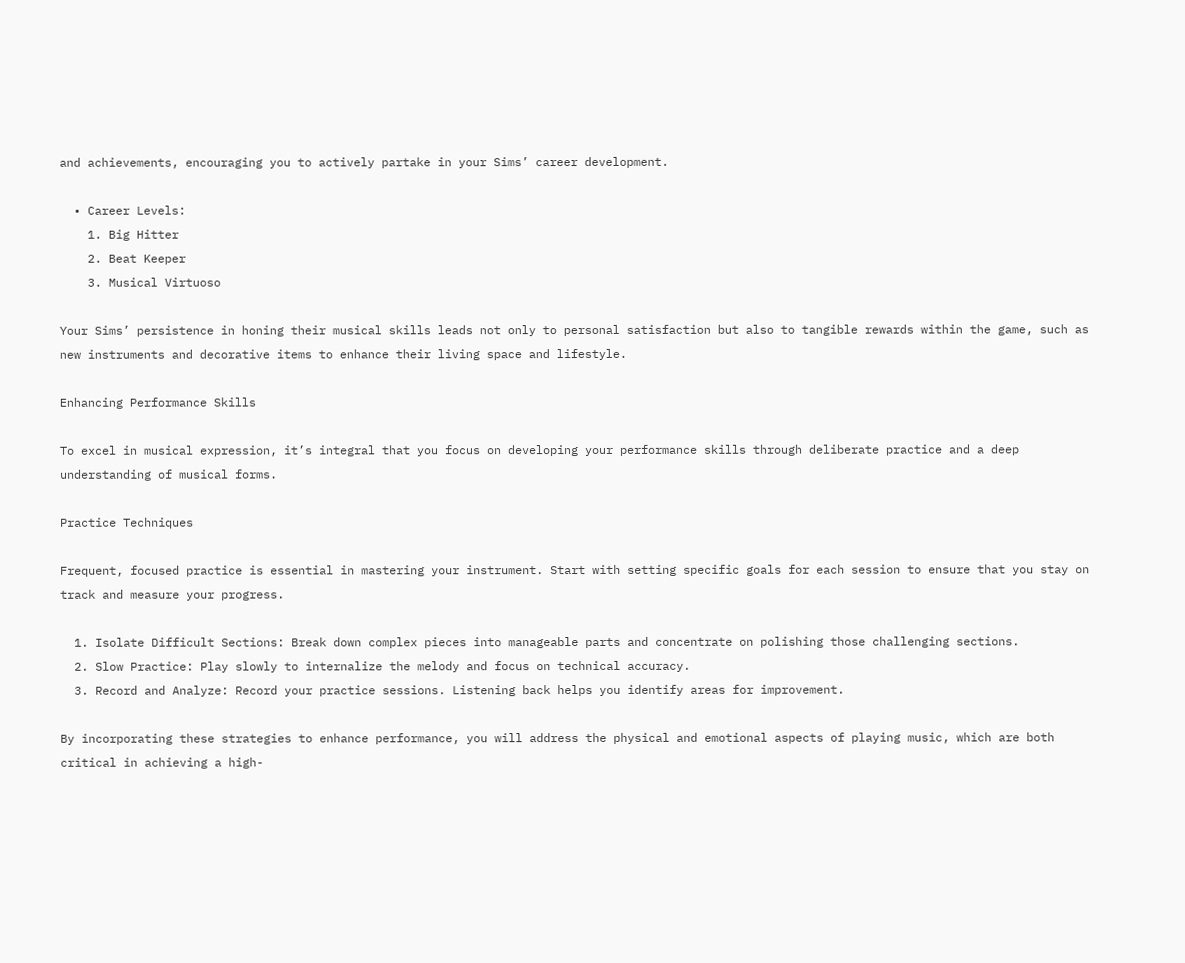and achievements, encouraging you to actively partake in your Sims’ career development.

  • Career Levels:
    1. Big Hitter
    2. Beat Keeper
    3. Musical Virtuoso

Your Sims’ persistence in honing their musical skills leads not only to personal satisfaction but also to tangible rewards within the game, such as new instruments and decorative items to enhance their living space and lifestyle.

Enhancing Performance Skills

To excel in musical expression, it’s integral that you focus on developing your performance skills through deliberate practice and a deep understanding of musical forms.

Practice Techniques

Frequent, focused practice is essential in mastering your instrument. Start with setting specific goals for each session to ensure that you stay on track and measure your progress.

  1. Isolate Difficult Sections: Break down complex pieces into manageable parts and concentrate on polishing those challenging sections.
  2. Slow Practice: Play slowly to internalize the melody and focus on technical accuracy.
  3. Record and Analyze: Record your practice sessions. Listening back helps you identify areas for improvement.

By incorporating these strategies to enhance performance, you will address the physical and emotional aspects of playing music, which are both critical in achieving a high-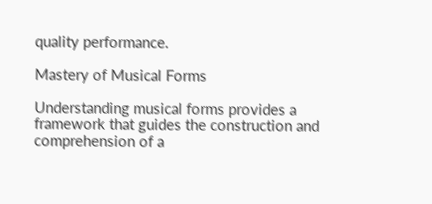quality performance.

Mastery of Musical Forms

Understanding musical forms provides a framework that guides the construction and comprehension of a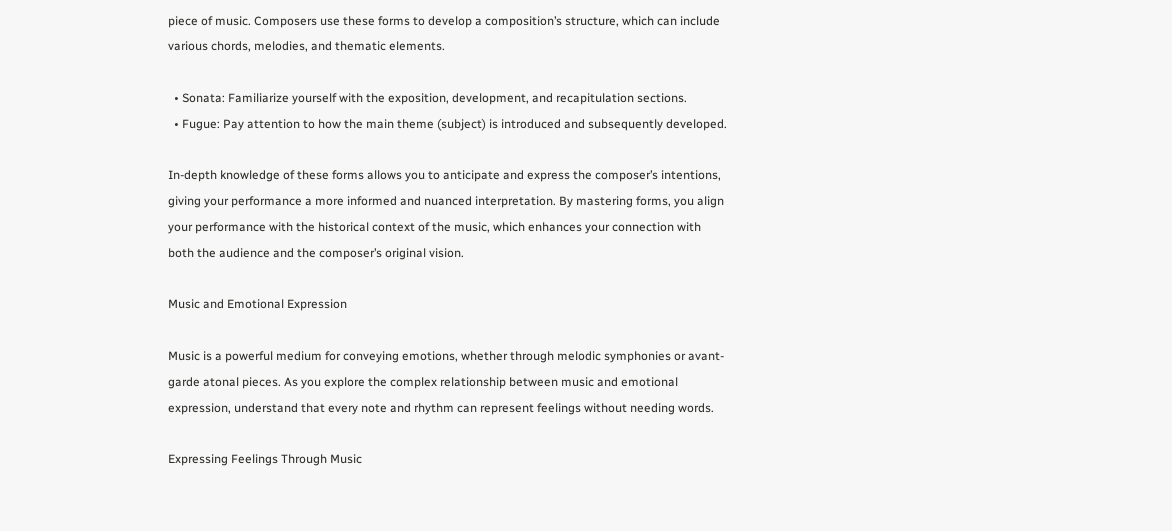piece of music. Composers use these forms to develop a composition’s structure, which can include various chords, melodies, and thematic elements.

  • Sonata: Familiarize yourself with the exposition, development, and recapitulation sections.
  • Fugue: Pay attention to how the main theme (subject) is introduced and subsequently developed.

In-depth knowledge of these forms allows you to anticipate and express the composer’s intentions, giving your performance a more informed and nuanced interpretation. By mastering forms, you align your performance with the historical context of the music, which enhances your connection with both the audience and the composer’s original vision.

Music and Emotional Expression

Music is a powerful medium for conveying emotions, whether through melodic symphonies or avant-garde atonal pieces. As you explore the complex relationship between music and emotional expression, understand that every note and rhythm can represent feelings without needing words.

Expressing Feelings Through Music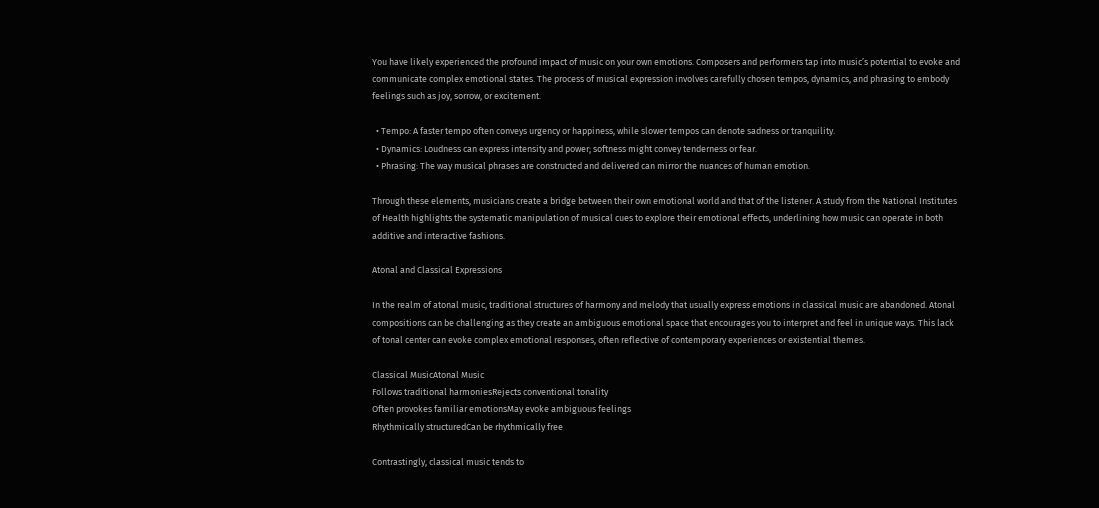You have likely experienced the profound impact of music on your own emotions. Composers and performers tap into music’s potential to evoke and communicate complex emotional states. The process of musical expression involves carefully chosen tempos, dynamics, and phrasing to embody feelings such as joy, sorrow, or excitement.

  • Tempo: A faster tempo often conveys urgency or happiness, while slower tempos can denote sadness or tranquility.
  • Dynamics: Loudness can express intensity and power; softness might convey tenderness or fear.
  • Phrasing: The way musical phrases are constructed and delivered can mirror the nuances of human emotion.

Through these elements, musicians create a bridge between their own emotional world and that of the listener. A study from the National Institutes of Health highlights the systematic manipulation of musical cues to explore their emotional effects, underlining how music can operate in both additive and interactive fashions.

Atonal and Classical Expressions

In the realm of atonal music, traditional structures of harmony and melody that usually express emotions in classical music are abandoned. Atonal compositions can be challenging as they create an ambiguous emotional space that encourages you to interpret and feel in unique ways. This lack of tonal center can evoke complex emotional responses, often reflective of contemporary experiences or existential themes.

Classical MusicAtonal Music
Follows traditional harmoniesRejects conventional tonality
Often provokes familiar emotionsMay evoke ambiguous feelings
Rhythmically structuredCan be rhythmically free

Contrastingly, classical music tends to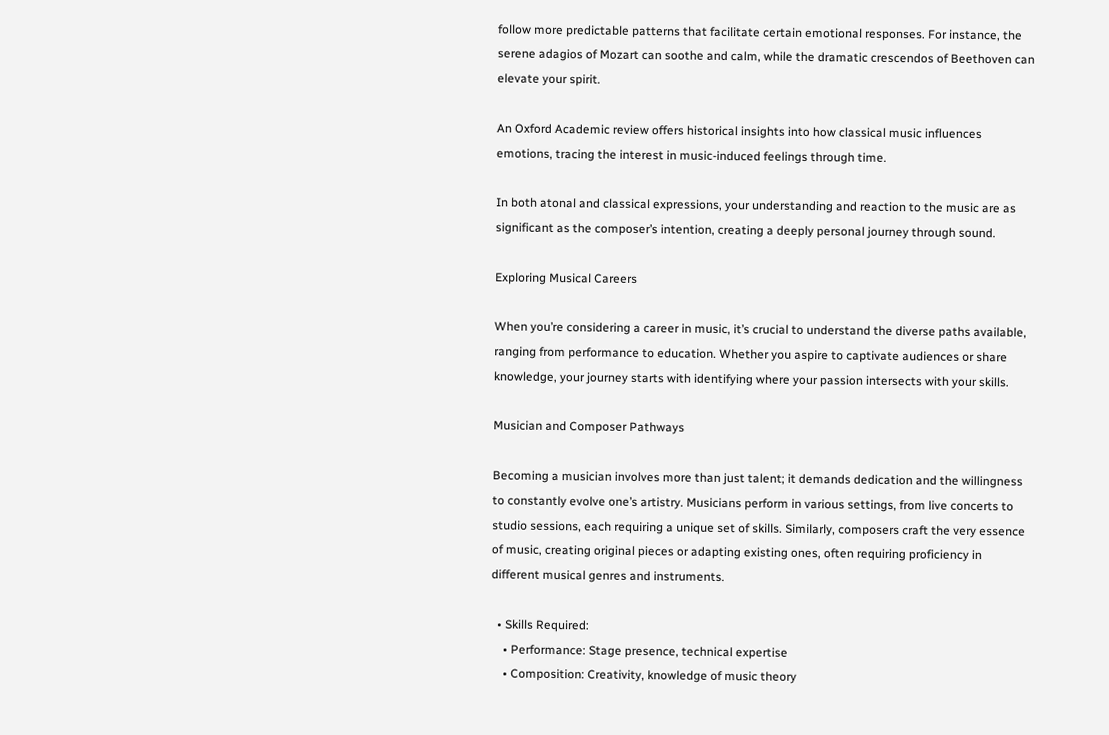follow more predictable patterns that facilitate certain emotional responses. For instance, the serene adagios of Mozart can soothe and calm, while the dramatic crescendos of Beethoven can elevate your spirit.

An Oxford Academic review offers historical insights into how classical music influences emotions, tracing the interest in music-induced feelings through time.

In both atonal and classical expressions, your understanding and reaction to the music are as significant as the composer’s intention, creating a deeply personal journey through sound.

Exploring Musical Careers

When you’re considering a career in music, it’s crucial to understand the diverse paths available, ranging from performance to education. Whether you aspire to captivate audiences or share knowledge, your journey starts with identifying where your passion intersects with your skills.

Musician and Composer Pathways

Becoming a musician involves more than just talent; it demands dedication and the willingness to constantly evolve one’s artistry. Musicians perform in various settings, from live concerts to studio sessions, each requiring a unique set of skills. Similarly, composers craft the very essence of music, creating original pieces or adapting existing ones, often requiring proficiency in different musical genres and instruments.

  • Skills Required:
    • Performance: Stage presence, technical expertise
    • Composition: Creativity, knowledge of music theory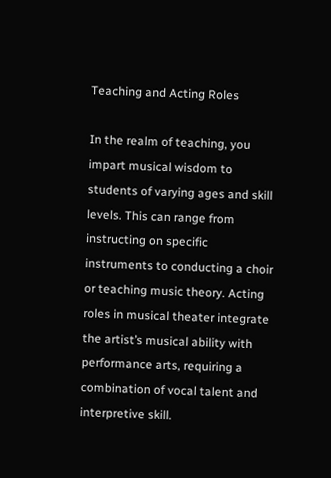Teaching and Acting Roles

In the realm of teaching, you impart musical wisdom to students of varying ages and skill levels. This can range from instructing on specific instruments to conducting a choir or teaching music theory. Acting roles in musical theater integrate the artist’s musical ability with performance arts, requiring a combination of vocal talent and interpretive skill.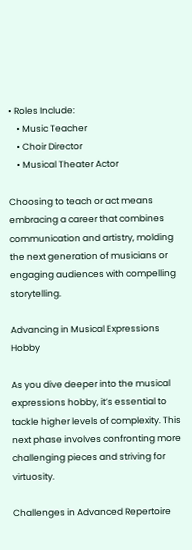• Roles Include:
    • Music Teacher
    • Choir Director
    • Musical Theater Actor

Choosing to teach or act means embracing a career that combines communication and artistry, molding the next generation of musicians or engaging audiences with compelling storytelling.

Advancing in Musical Expressions Hobby

As you dive deeper into the musical expressions hobby, it’s essential to tackle higher levels of complexity. This next phase involves confronting more challenging pieces and striving for virtuosity.

Challenges in Advanced Repertoire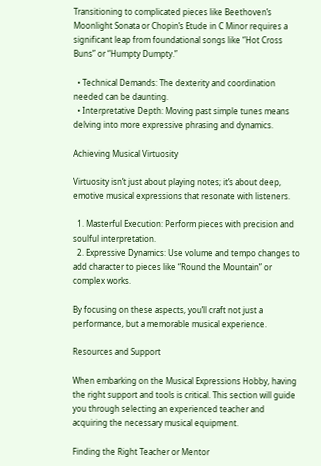Transitioning to complicated pieces like Beethoven’s Moonlight Sonata or Chopin’s Etude in C Minor requires a significant leap from foundational songs like “Hot Cross Buns” or “Humpty Dumpty.”

  • Technical Demands: The dexterity and coordination needed can be daunting.
  • Interpretative Depth: Moving past simple tunes means delving into more expressive phrasing and dynamics.

Achieving Musical Virtuosity

Virtuosity isn’t just about playing notes; it’s about deep, emotive musical expressions that resonate with listeners.

  1. Masterful Execution: Perform pieces with precision and soulful interpretation.
  2. Expressive Dynamics: Use volume and tempo changes to add character to pieces like “Round the Mountain” or complex works.

By focusing on these aspects, you’ll craft not just a performance, but a memorable musical experience.

Resources and Support

When embarking on the Musical Expressions Hobby, having the right support and tools is critical. This section will guide you through selecting an experienced teacher and acquiring the necessary musical equipment.

Finding the Right Teacher or Mentor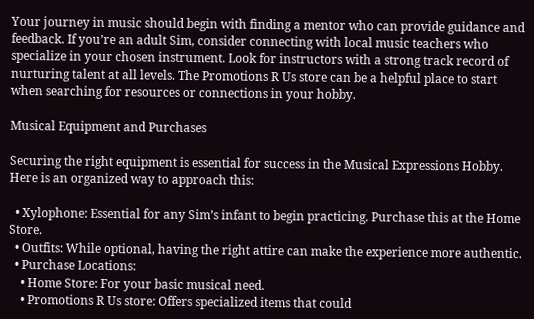Your journey in music should begin with finding a mentor who can provide guidance and feedback. If you’re an adult Sim, consider connecting with local music teachers who specialize in your chosen instrument. Look for instructors with a strong track record of nurturing talent at all levels. The Promotions R Us store can be a helpful place to start when searching for resources or connections in your hobby.

Musical Equipment and Purchases

Securing the right equipment is essential for success in the Musical Expressions Hobby. Here is an organized way to approach this:

  • Xylophone: Essential for any Sim’s infant to begin practicing. Purchase this at the Home Store.
  • Outfits: While optional, having the right attire can make the experience more authentic.
  • Purchase Locations:
    • Home Store: For your basic musical need.
    • Promotions R Us store: Offers specialized items that could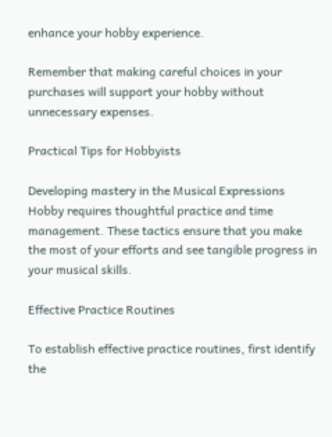enhance your hobby experience.

Remember that making careful choices in your purchases will support your hobby without unnecessary expenses.

Practical Tips for Hobbyists

Developing mastery in the Musical Expressions Hobby requires thoughtful practice and time management. These tactics ensure that you make the most of your efforts and see tangible progress in your musical skills.

Effective Practice Routines

To establish effective practice routines, first identify the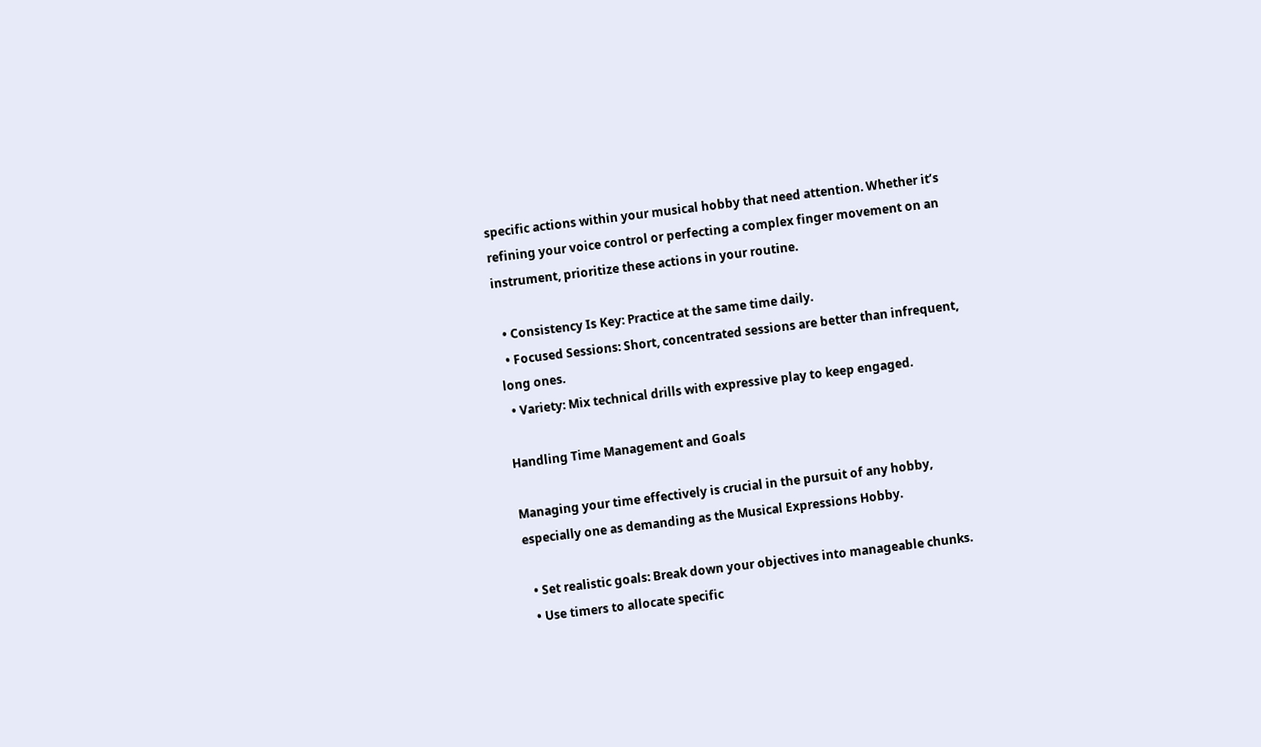specific actions within your musical hobby that need attention. Whether it’s refining your voice control or perfecting a complex finger movement on an instrument, prioritize these actions in your routine.

  • Consistency Is Key: Practice at the same time daily.
  • Focused Sessions: Short, concentrated sessions are better than infrequent, long ones.
  • Variety: Mix technical drills with expressive play to keep engaged.

Handling Time Management and Goals

Managing your time effectively is crucial in the pursuit of any hobby, especially one as demanding as the Musical Expressions Hobby.

  • Set realistic goals: Break down your objectives into manageable chunks.
  • Use timers to allocate specific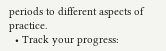periods to different aspects of practice.
  • Track your progress: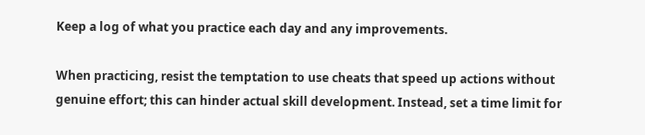Keep a log of what you practice each day and any improvements.

When practicing, resist the temptation to use cheats that speed up actions without genuine effort; this can hinder actual skill development. Instead, set a time limit for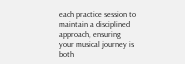each practice session to maintain a disciplined approach, ensuring your musical journey is both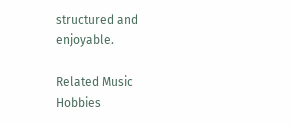structured and enjoyable.

Related Music Hobbies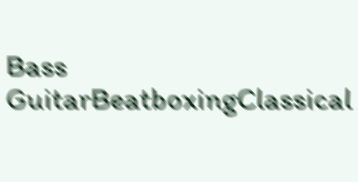Bass GuitarBeatboxingClassical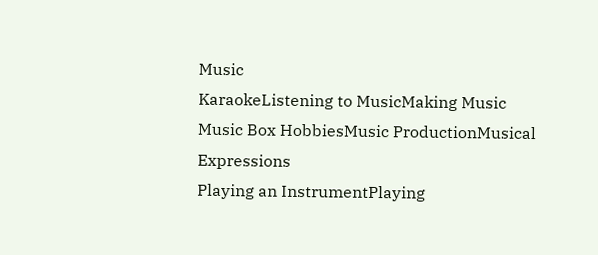Music
KaraokeListening to MusicMaking Music
Music Box HobbiesMusic ProductionMusical Expressions
Playing an InstrumentPlaying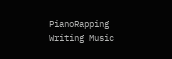PianoRapping
Writing Music